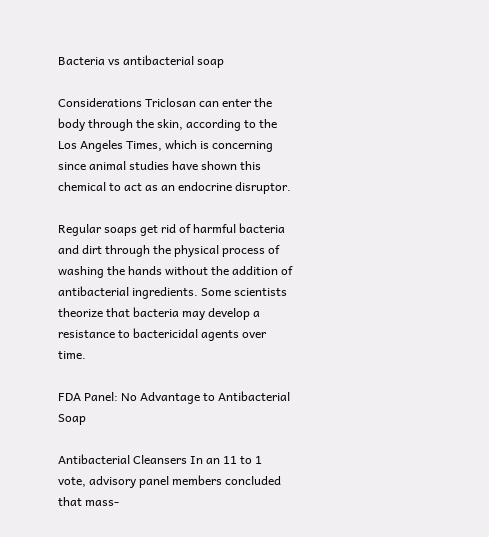Bacteria vs antibacterial soap

Considerations Triclosan can enter the body through the skin, according to the Los Angeles Times, which is concerning since animal studies have shown this chemical to act as an endocrine disruptor.

Regular soaps get rid of harmful bacteria and dirt through the physical process of washing the hands without the addition of antibacterial ingredients. Some scientists theorize that bacteria may develop a resistance to bactericidal agents over time.

FDA Panel: No Advantage to Antibacterial Soap

Antibacterial Cleansers In an 11 to 1 vote, advisory panel members concluded that mass-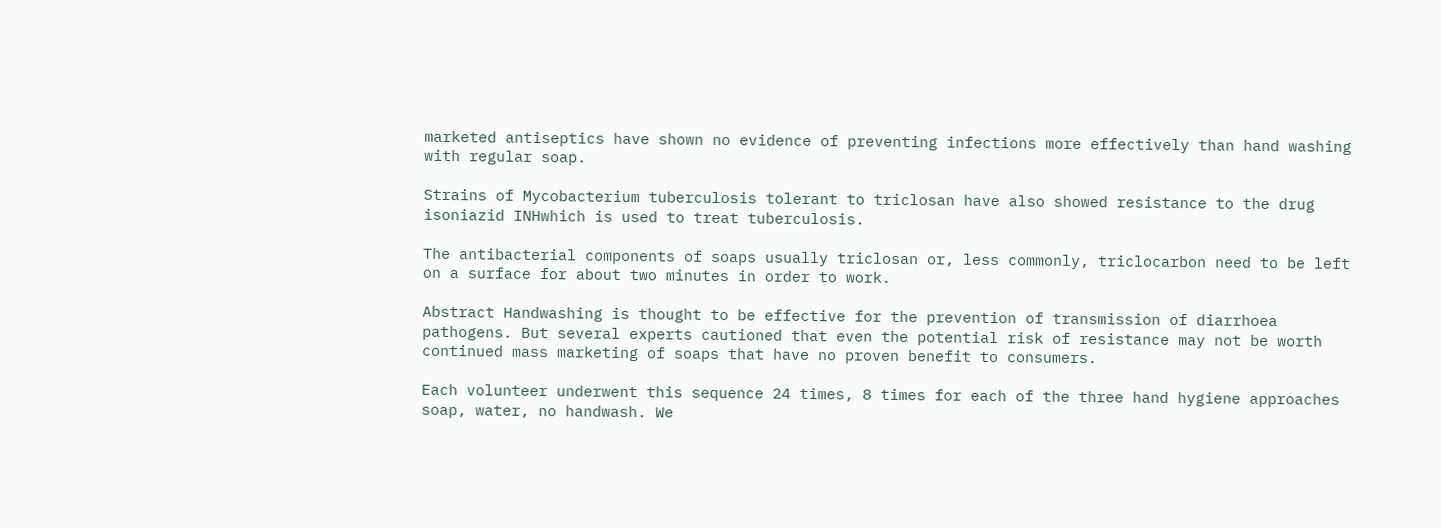marketed antiseptics have shown no evidence of preventing infections more effectively than hand washing with regular soap.

Strains of Mycobacterium tuberculosis tolerant to triclosan have also showed resistance to the drug isoniazid INHwhich is used to treat tuberculosis.

The antibacterial components of soaps usually triclosan or, less commonly, triclocarbon need to be left on a surface for about two minutes in order to work.

Abstract Handwashing is thought to be effective for the prevention of transmission of diarrhoea pathogens. But several experts cautioned that even the potential risk of resistance may not be worth continued mass marketing of soaps that have no proven benefit to consumers.

Each volunteer underwent this sequence 24 times, 8 times for each of the three hand hygiene approaches soap, water, no handwash. We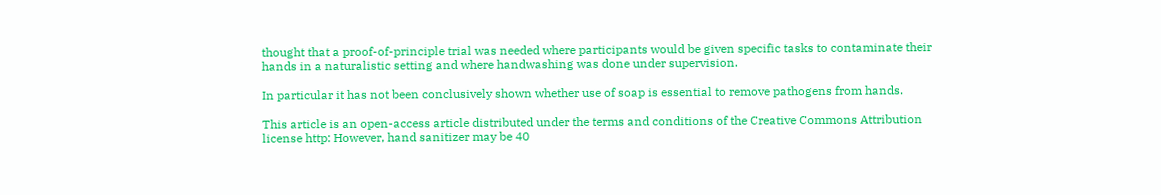thought that a proof-of-principle trial was needed where participants would be given specific tasks to contaminate their hands in a naturalistic setting and where handwashing was done under supervision.

In particular it has not been conclusively shown whether use of soap is essential to remove pathogens from hands.

This article is an open-access article distributed under the terms and conditions of the Creative Commons Attribution license http: However, hand sanitizer may be 40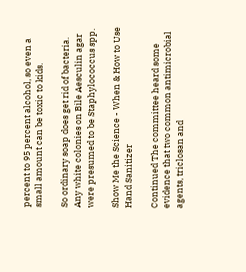percent to 95 percent alcohol, so even a small amount can be toxic to kids.

So ordinary soap does get rid of bacteria. Any white colonies on Bile Aesculin agar were presumed to be Staphylococcus spp.

Show Me the Science - When & How to Use Hand Sanitizer

Continued The committee heard some evidence that two common antimicrobial agents, triclosan and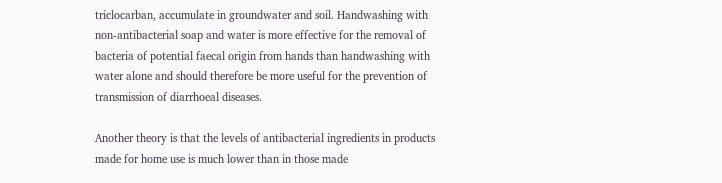triclocarban, accumulate in groundwater and soil. Handwashing with non-antibacterial soap and water is more effective for the removal of bacteria of potential faecal origin from hands than handwashing with water alone and should therefore be more useful for the prevention of transmission of diarrhoeal diseases.

Another theory is that the levels of antibacterial ingredients in products made for home use is much lower than in those made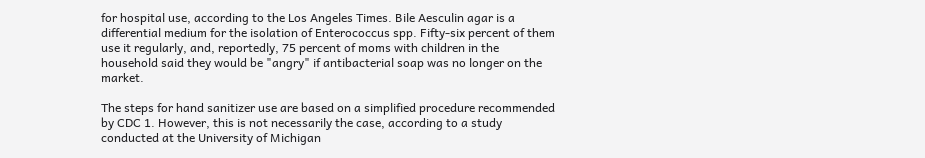for hospital use, according to the Los Angeles Times. Bile Aesculin agar is a differential medium for the isolation of Enterococcus spp. Fifty-six percent of them use it regularly, and, reportedly, 75 percent of moms with children in the household said they would be "angry" if antibacterial soap was no longer on the market.

The steps for hand sanitizer use are based on a simplified procedure recommended by CDC 1. However, this is not necessarily the case, according to a study conducted at the University of Michigan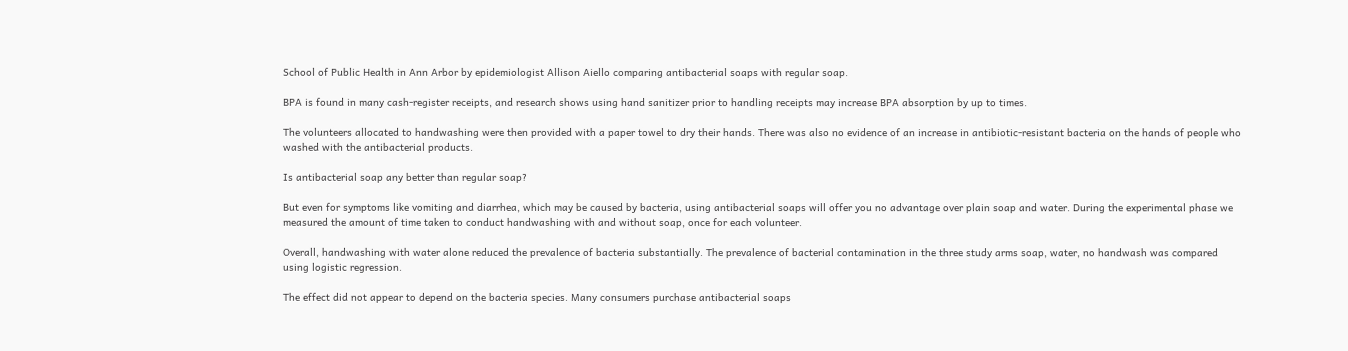School of Public Health in Ann Arbor by epidemiologist Allison Aiello comparing antibacterial soaps with regular soap.

BPA is found in many cash-register receipts, and research shows using hand sanitizer prior to handling receipts may increase BPA absorption by up to times.

The volunteers allocated to handwashing were then provided with a paper towel to dry their hands. There was also no evidence of an increase in antibiotic-resistant bacteria on the hands of people who washed with the antibacterial products.

Is antibacterial soap any better than regular soap?

But even for symptoms like vomiting and diarrhea, which may be caused by bacteria, using antibacterial soaps will offer you no advantage over plain soap and water. During the experimental phase we measured the amount of time taken to conduct handwashing with and without soap, once for each volunteer.

Overall, handwashing with water alone reduced the prevalence of bacteria substantially. The prevalence of bacterial contamination in the three study arms soap, water, no handwash was compared using logistic regression.

The effect did not appear to depend on the bacteria species. Many consumers purchase antibacterial soaps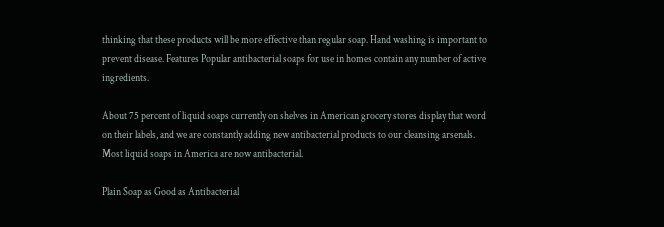thinking that these products will be more effective than regular soap. Hand washing is important to prevent disease. Features Popular antibacterial soaps for use in homes contain any number of active ingredients.

About 75 percent of liquid soaps currently on shelves in American grocery stores display that word on their labels, and we are constantly adding new antibacterial products to our cleansing arsenals. Most liquid soaps in America are now antibacterial.

Plain Soap as Good as Antibacterial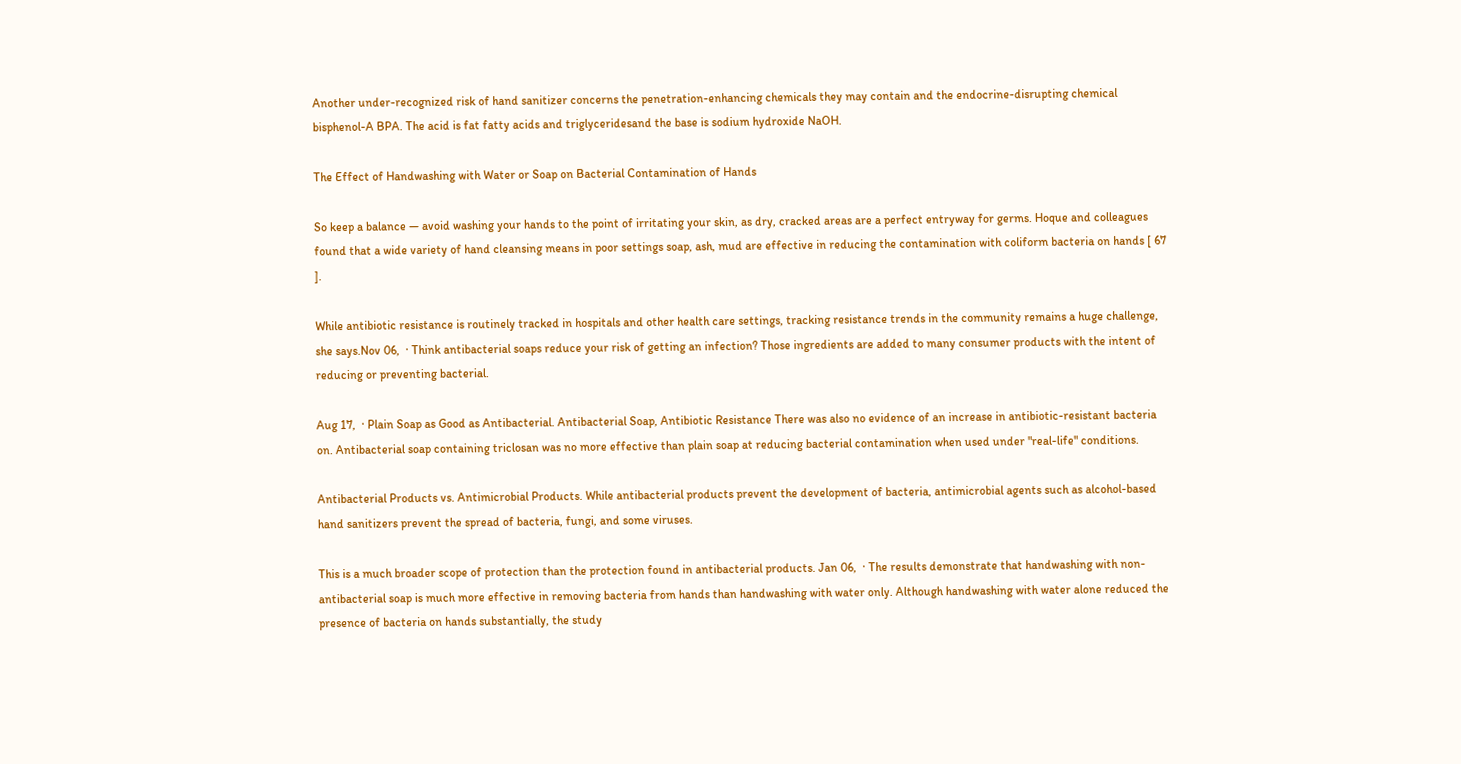Another under-recognized risk of hand sanitizer concerns the penetration-enhancing chemicals they may contain and the endocrine-disrupting chemical bisphenol-A BPA. The acid is fat fatty acids and triglyceridesand the base is sodium hydroxide NaOH.

The Effect of Handwashing with Water or Soap on Bacterial Contamination of Hands

So keep a balance — avoid washing your hands to the point of irritating your skin, as dry, cracked areas are a perfect entryway for germs. Hoque and colleagues found that a wide variety of hand cleansing means in poor settings soap, ash, mud are effective in reducing the contamination with coliform bacteria on hands [ 67 ].

While antibiotic resistance is routinely tracked in hospitals and other health care settings, tracking resistance trends in the community remains a huge challenge, she says.Nov 06,  · Think antibacterial soaps reduce your risk of getting an infection? Those ingredients are added to many consumer products with the intent of reducing or preventing bacterial.

Aug 17,  · Plain Soap as Good as Antibacterial. Antibacterial Soap, Antibiotic Resistance There was also no evidence of an increase in antibiotic-resistant bacteria on. Antibacterial soap containing triclosan was no more effective than plain soap at reducing bacterial contamination when used under "real-life" conditions.

Antibacterial Products vs. Antimicrobial Products. While antibacterial products prevent the development of bacteria, antimicrobial agents such as alcohol-based hand sanitizers prevent the spread of bacteria, fungi, and some viruses.

This is a much broader scope of protection than the protection found in antibacterial products. Jan 06,  · The results demonstrate that handwashing with non-antibacterial soap is much more effective in removing bacteria from hands than handwashing with water only. Although handwashing with water alone reduced the presence of bacteria on hands substantially, the study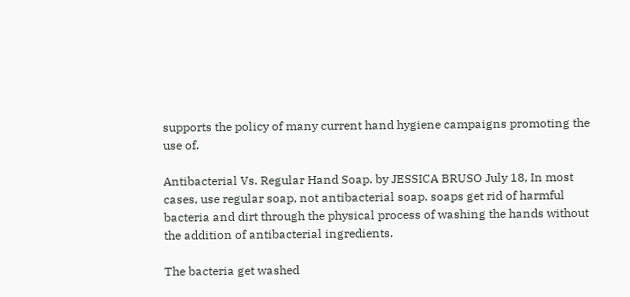supports the policy of many current hand hygiene campaigns promoting the use of.

Antibacterial Vs. Regular Hand Soap. by JESSICA BRUSO July 18, In most cases, use regular soap, not antibacterial soap. soaps get rid of harmful bacteria and dirt through the physical process of washing the hands without the addition of antibacterial ingredients.

The bacteria get washed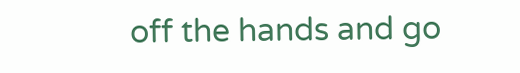off the hands and go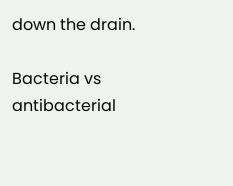down the drain.

Bacteria vs antibacterial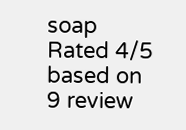soap
Rated 4/5 based on 9 review